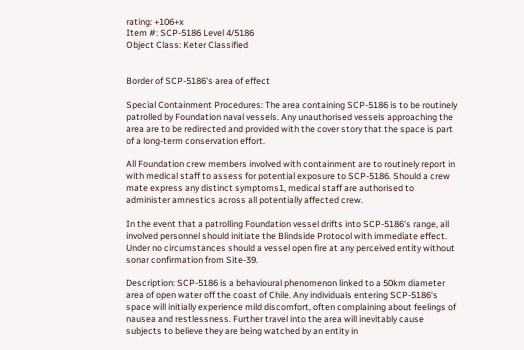rating: +106+x
Item #: SCP-5186 Level 4/5186
Object Class: Keter Classified


Border of SCP-5186's area of effect

Special Containment Procedures: The area containing SCP-5186 is to be routinely patrolled by Foundation naval vessels. Any unauthorised vessels approaching the area are to be redirected and provided with the cover story that the space is part of a long-term conservation effort.

All Foundation crew members involved with containment are to routinely report in with medical staff to assess for potential exposure to SCP-5186. Should a crew mate express any distinct symptoms1, medical staff are authorised to administer amnestics across all potentially affected crew.

In the event that a patrolling Foundation vessel drifts into SCP-5186's range, all involved personnel should initiate the Blindside Protocol with immediate effect. Under no circumstances should a vessel open fire at any perceived entity without sonar confirmation from Site-39.

Description: SCP-5186 is a behavioural phenomenon linked to a 50km diameter area of open water off the coast of Chile. Any individuals entering SCP-5186's space will initially experience mild discomfort, often complaining about feelings of nausea and restlessness. Further travel into the area will inevitably cause subjects to believe they are being watched by an entity in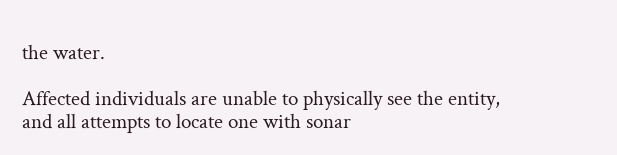the water.

Affected individuals are unable to physically see the entity, and all attempts to locate one with sonar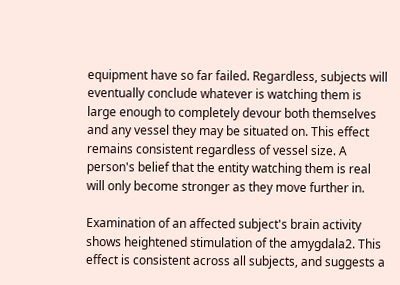equipment have so far failed. Regardless, subjects will eventually conclude whatever is watching them is large enough to completely devour both themselves and any vessel they may be situated on. This effect remains consistent regardless of vessel size. A person's belief that the entity watching them is real will only become stronger as they move further in.

Examination of an affected subject's brain activity shows heightened stimulation of the amygdala2. This effect is consistent across all subjects, and suggests a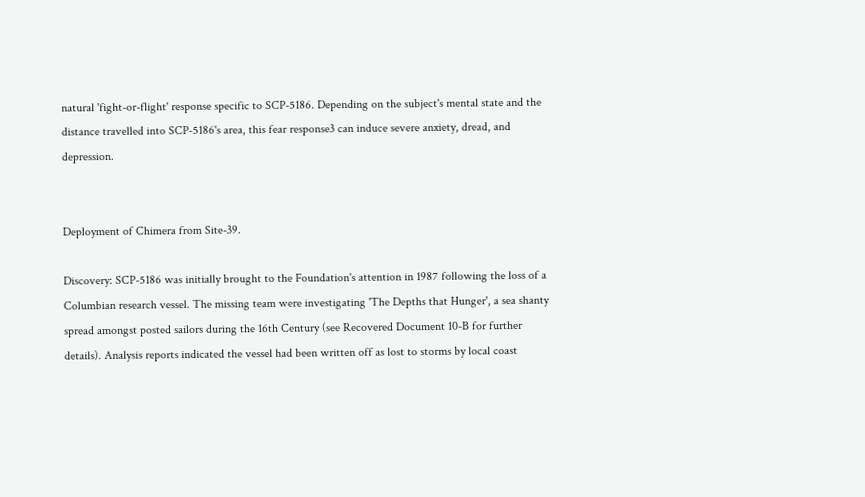natural 'fight-or-flight' response specific to SCP-5186. Depending on the subject's mental state and the distance travelled into SCP-5186's area, this fear response3 can induce severe anxiety, dread, and depression.


Deployment of Chimera from Site-39.

Discovery: SCP-5186 was initially brought to the Foundation's attention in 1987 following the loss of a Columbian research vessel. The missing team were investigating 'The Depths that Hunger', a sea shanty spread amongst posted sailors during the 16th Century (see Recovered Document 10-B for further details). Analysis reports indicated the vessel had been written off as lost to storms by local coast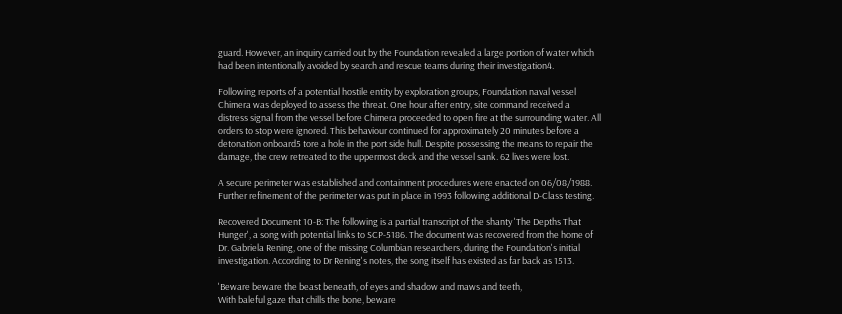guard. However, an inquiry carried out by the Foundation revealed a large portion of water which had been intentionally avoided by search and rescue teams during their investigation4.

Following reports of a potential hostile entity by exploration groups, Foundation naval vessel Chimera was deployed to assess the threat. One hour after entry, site command received a distress signal from the vessel before Chimera proceeded to open fire at the surrounding water. All orders to stop were ignored. This behaviour continued for approximately 20 minutes before a detonation onboard5 tore a hole in the port side hull. Despite possessing the means to repair the damage, the crew retreated to the uppermost deck and the vessel sank. 62 lives were lost.

A secure perimeter was established and containment procedures were enacted on 06/08/1988. Further refinement of the perimeter was put in place in 1993 following additional D-Class testing.

Recovered Document 10-B: The following is a partial transcript of the shanty 'The Depths That Hunger', a song with potential links to SCP-5186. The document was recovered from the home of Dr. Gabriela Rening, one of the missing Columbian researchers, during the Foundation's initial investigation. According to Dr Rening's notes, the song itself has existed as far back as 1513.

'Beware beware the beast beneath, of eyes and shadow and maws and teeth,
With baleful gaze that chills the bone, beware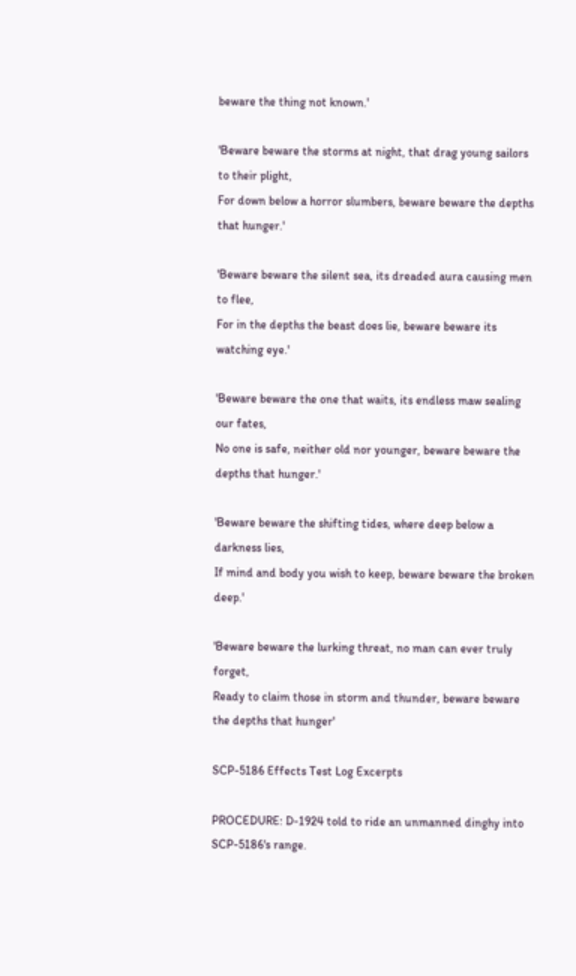beware the thing not known.'

'Beware beware the storms at night, that drag young sailors to their plight,
For down below a horror slumbers, beware beware the depths that hunger.'

'Beware beware the silent sea, its dreaded aura causing men to flee,
For in the depths the beast does lie, beware beware its watching eye.'

'Beware beware the one that waits, its endless maw sealing our fates,
No one is safe, neither old nor younger, beware beware the depths that hunger.'

'Beware beware the shifting tides, where deep below a darkness lies,
If mind and body you wish to keep, beware beware the broken deep.'

'Beware beware the lurking threat, no man can ever truly forget,
Ready to claim those in storm and thunder, beware beware the depths that hunger'

SCP-5186 Effects Test Log Excerpts

PROCEDURE: D-1924 told to ride an unmanned dinghy into SCP-5186's range.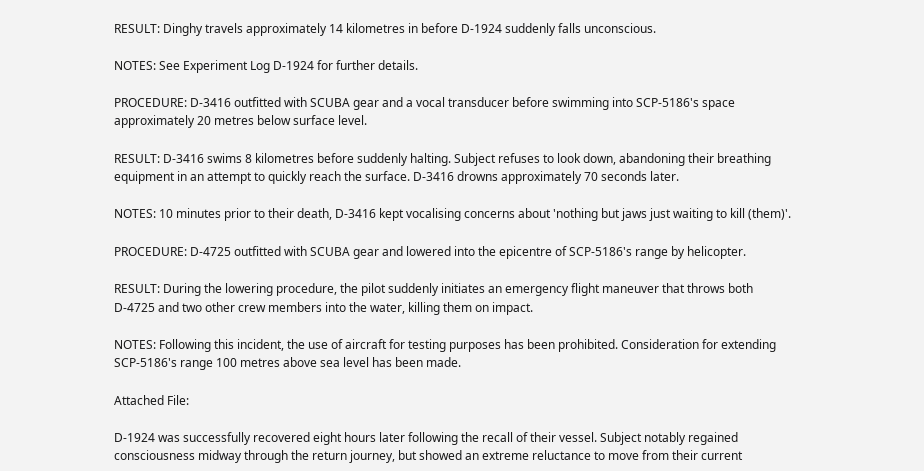RESULT: Dinghy travels approximately 14 kilometres in before D-1924 suddenly falls unconscious.

NOTES: See Experiment Log D-1924 for further details.

PROCEDURE: D-3416 outfitted with SCUBA gear and a vocal transducer before swimming into SCP-5186's space approximately 20 metres below surface level.

RESULT: D-3416 swims 8 kilometres before suddenly halting. Subject refuses to look down, abandoning their breathing equipment in an attempt to quickly reach the surface. D-3416 drowns approximately 70 seconds later.

NOTES: 10 minutes prior to their death, D-3416 kept vocalising concerns about 'nothing but jaws just waiting to kill (them)'.

PROCEDURE: D-4725 outfitted with SCUBA gear and lowered into the epicentre of SCP-5186's range by helicopter.

RESULT: During the lowering procedure, the pilot suddenly initiates an emergency flight maneuver that throws both D-4725 and two other crew members into the water, killing them on impact.

NOTES: Following this incident, the use of aircraft for testing purposes has been prohibited. Consideration for extending SCP-5186's range 100 metres above sea level has been made.

Attached File:

D-1924 was successfully recovered eight hours later following the recall of their vessel. Subject notably regained consciousness midway through the return journey, but showed an extreme reluctance to move from their current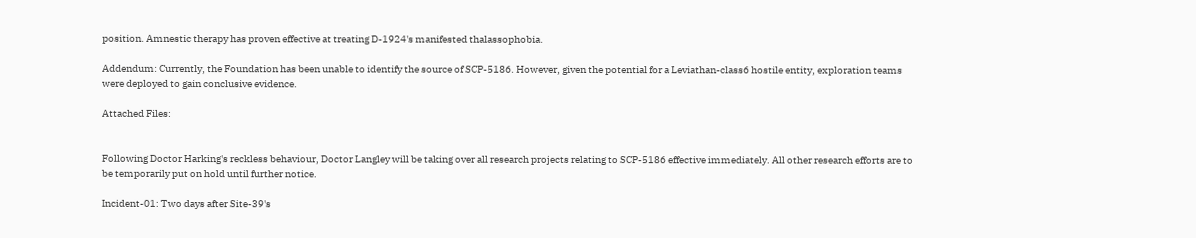position. Amnestic therapy has proven effective at treating D-1924's manifested thalassophobia.

Addendum: Currently, the Foundation has been unable to identify the source of SCP-5186. However, given the potential for a Leviathan-class6 hostile entity, exploration teams were deployed to gain conclusive evidence.

Attached Files:


Following Doctor Harking's reckless behaviour, Doctor Langley will be taking over all research projects relating to SCP-5186 effective immediately. All other research efforts are to be temporarily put on hold until further notice.

Incident-01: Two days after Site-39's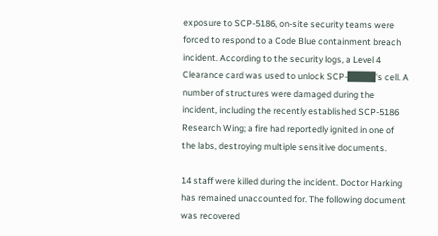exposure to SCP-5186, on-site security teams were forced to respond to a Code Blue containment breach incident. According to the security logs, a Level 4 Clearance card was used to unlock SCP-████'s cell. A number of structures were damaged during the incident, including the recently established SCP-5186 Research Wing; a fire had reportedly ignited in one of the labs, destroying multiple sensitive documents.

14 staff were killed during the incident. Doctor Harking has remained unaccounted for. The following document was recovered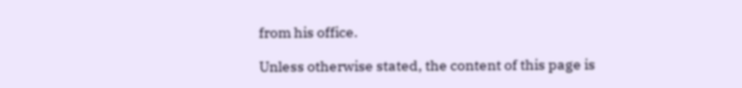from his office.

Unless otherwise stated, the content of this page is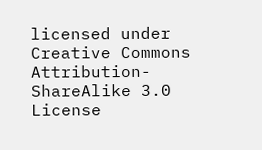licensed under Creative Commons Attribution-ShareAlike 3.0 License